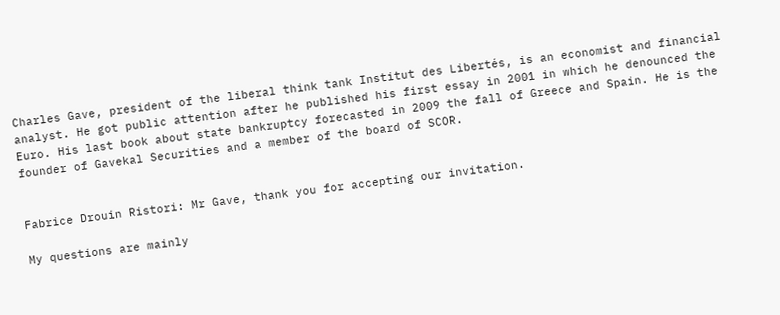Charles Gave, president of the liberal think tank Institut des Libertés, is an economist and financial analyst. He got public attention after he published his first essay in 2001 in which he denounced the Euro. His last book about state bankruptcy forecasted in 2009 the fall of Greece and Spain. He is the founder of Gavekal Securities and a member of the board of SCOR.


Fabrice Drouin Ristori: Mr Gave, thank you for accepting our invitation.

My questions are mainly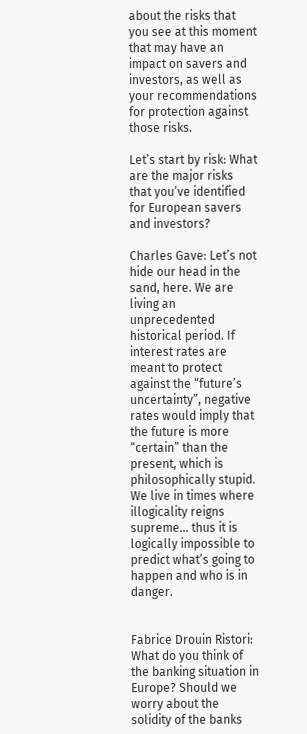about the risks that you see at this moment that may have an impact on savers and investors, as well as your recommendations for protection against those risks.

Let’s start by risk: What are the major risks that you’ve identified for European savers and investors?

Charles Gave: Let’s not hide our head in the sand, here. We are living an unprecedented historical period. If interest rates are meant to protect against the “future’s uncertainty”, negative rates would imply that the future is more “certain” than the present, which is philosophically stupid. We live in times where illogicality reigns supreme... thus it is logically impossible to predict what’s going to happen and who is in danger.


Fabrice Drouin Ristori: What do you think of the banking situation in Europe? Should we worry about the solidity of the banks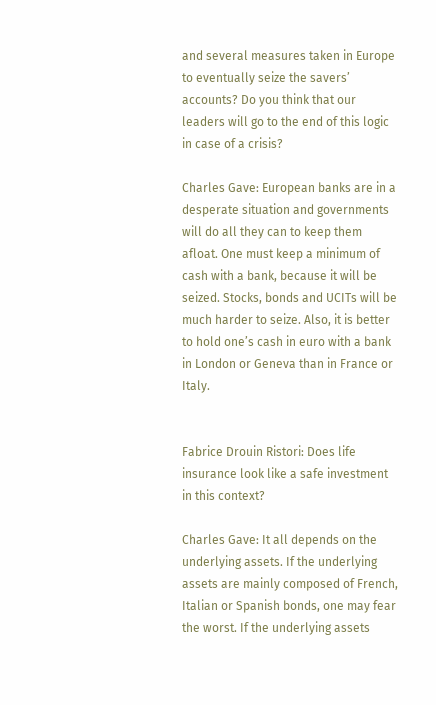and several measures taken in Europe to eventually seize the savers’ accounts? Do you think that our leaders will go to the end of this logic in case of a crisis?

Charles Gave: European banks are in a desperate situation and governments will do all they can to keep them afloat. One must keep a minimum of cash with a bank, because it will be seized. Stocks, bonds and UCITs will be much harder to seize. Also, it is better to hold one’s cash in euro with a bank in London or Geneva than in France or Italy.


Fabrice Drouin Ristori: Does life insurance look like a safe investment in this context?

Charles Gave: It all depends on the underlying assets. If the underlying assets are mainly composed of French, Italian or Spanish bonds, one may fear the worst. If the underlying assets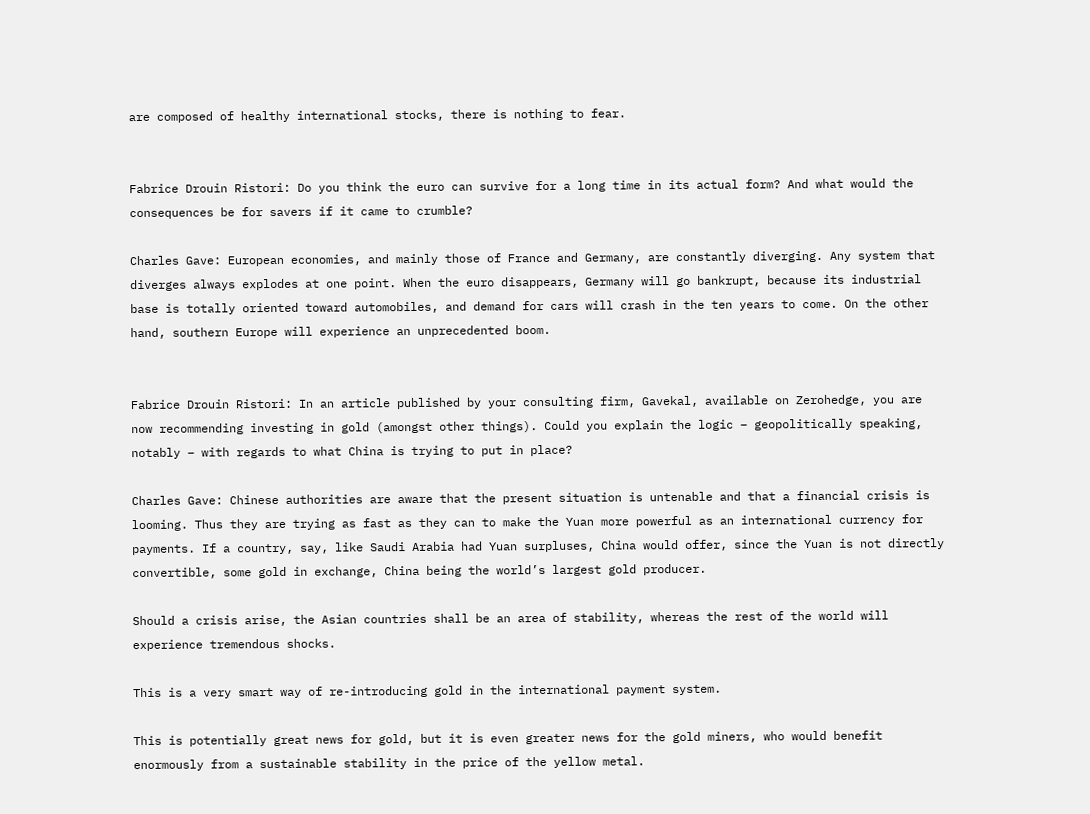are composed of healthy international stocks, there is nothing to fear.


Fabrice Drouin Ristori: Do you think the euro can survive for a long time in its actual form? And what would the consequences be for savers if it came to crumble?

Charles Gave: European economies, and mainly those of France and Germany, are constantly diverging. Any system that diverges always explodes at one point. When the euro disappears, Germany will go bankrupt, because its industrial base is totally oriented toward automobiles, and demand for cars will crash in the ten years to come. On the other hand, southern Europe will experience an unprecedented boom.


Fabrice Drouin Ristori: In an article published by your consulting firm, Gavekal, available on Zerohedge, you are now recommending investing in gold (amongst other things). Could you explain the logic – geopolitically speaking, notably – with regards to what China is trying to put in place?

Charles Gave: Chinese authorities are aware that the present situation is untenable and that a financial crisis is looming. Thus they are trying as fast as they can to make the Yuan more powerful as an international currency for payments. If a country, say, like Saudi Arabia had Yuan surpluses, China would offer, since the Yuan is not directly convertible, some gold in exchange, China being the world’s largest gold producer.

Should a crisis arise, the Asian countries shall be an area of stability, whereas the rest of the world will experience tremendous shocks.

This is a very smart way of re-introducing gold in the international payment system.

This is potentially great news for gold, but it is even greater news for the gold miners, who would benefit enormously from a sustainable stability in the price of the yellow metal.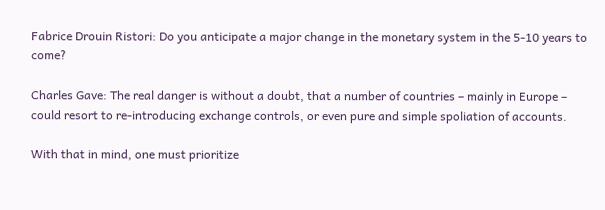Fabrice Drouin Ristori: Do you anticipate a major change in the monetary system in the 5-10 years to come?

Charles Gave: The real danger is without a doubt, that a number of countries – mainly in Europe – could resort to re-introducing exchange controls, or even pure and simple spoliation of accounts.

With that in mind, one must prioritize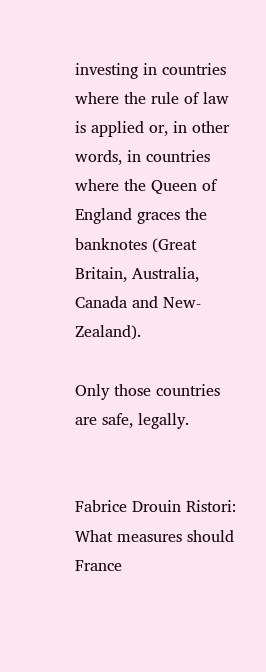investing in countries where the rule of law is applied or, in other words, in countries where the Queen of England graces the banknotes (Great Britain, Australia, Canada and New-Zealand).

Only those countries are safe, legally.


Fabrice Drouin Ristori: What measures should France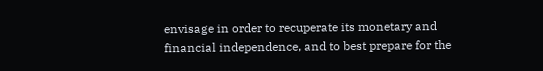envisage in order to recuperate its monetary and financial independence, and to best prepare for the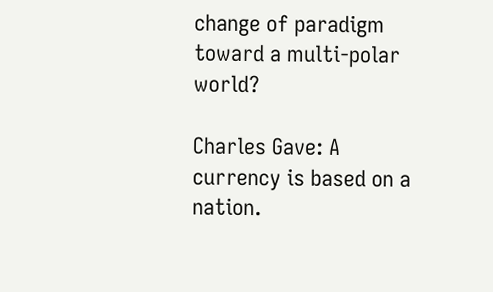change of paradigm toward a multi-polar world?

Charles Gave: A currency is based on a nation.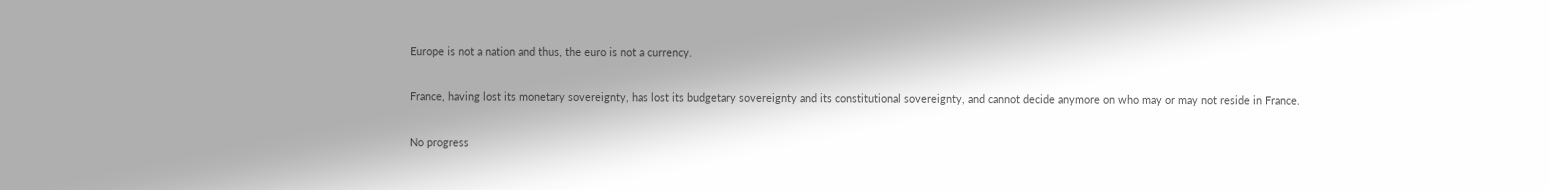Europe is not a nation and thus, the euro is not a currency.

France, having lost its monetary sovereignty, has lost its budgetary sovereignty and its constitutional sovereignty, and cannot decide anymore on who may or may not reside in France.

No progress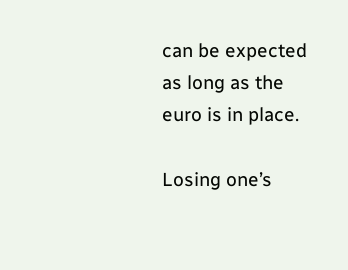can be expected as long as the euro is in place.

Losing one’s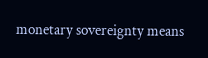monetary sovereignty means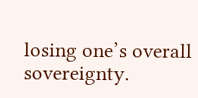losing one’s overall sovereignty.